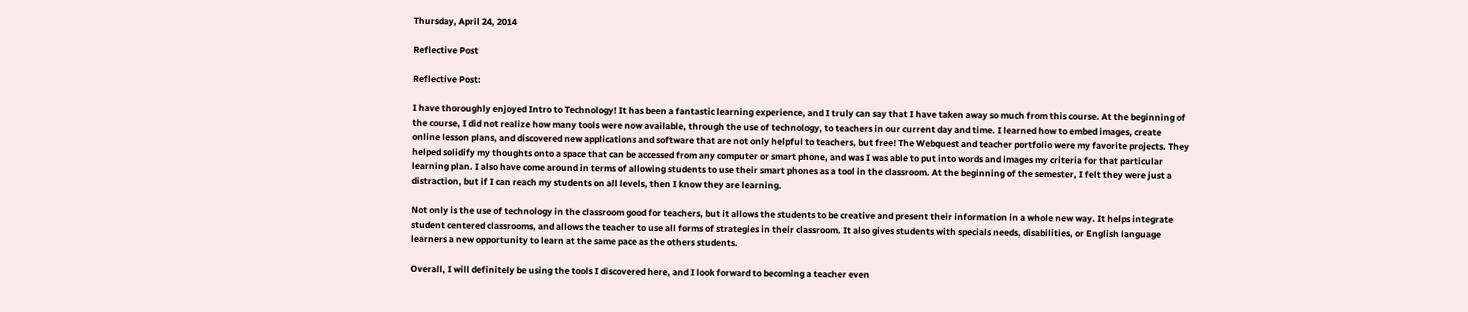Thursday, April 24, 2014

Reflective Post

Reflective Post:

I have thoroughly enjoyed Intro to Technology! It has been a fantastic learning experience, and I truly can say that I have taken away so much from this course. At the beginning of the course, I did not realize how many tools were now available, through the use of technology, to teachers in our current day and time. I learned how to embed images, create online lesson plans, and discovered new applications and software that are not only helpful to teachers, but free! The Webquest and teacher portfolio were my favorite projects. They helped solidify my thoughts onto a space that can be accessed from any computer or smart phone, and was I was able to put into words and images my criteria for that particular learning plan. I also have come around in terms of allowing students to use their smart phones as a tool in the classroom. At the beginning of the semester, I felt they were just a distraction, but if I can reach my students on all levels, then I know they are learning.

Not only is the use of technology in the classroom good for teachers, but it allows the students to be creative and present their information in a whole new way. It helps integrate student centered classrooms, and allows the teacher to use all forms of strategies in their classroom. It also gives students with specials needs, disabilities, or English language learners a new opportunity to learn at the same pace as the others students.

Overall, I will definitely be using the tools I discovered here, and I look forward to becoming a teacher even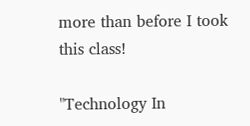more than before I took this class!

"Technology In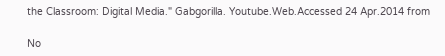the Classroom: Digital Media." Gabgorilla. Youtube.Web.Accessed 24 Apr.2014 from

No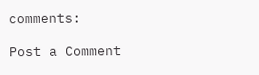comments:

Post a Comment